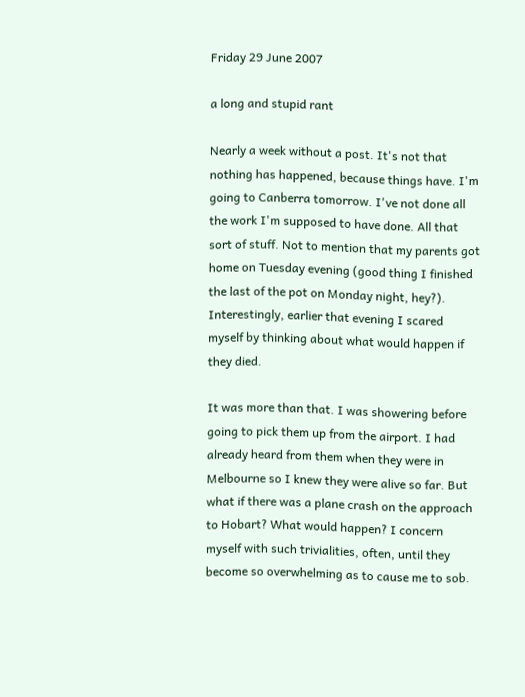Friday 29 June 2007

a long and stupid rant

Nearly a week without a post. It's not that nothing has happened, because things have. I'm going to Canberra tomorrow. I've not done all the work I'm supposed to have done. All that sort of stuff. Not to mention that my parents got home on Tuesday evening (good thing I finished the last of the pot on Monday night, hey?). Interestingly, earlier that evening I scared myself by thinking about what would happen if they died.

It was more than that. I was showering before going to pick them up from the airport. I had already heard from them when they were in Melbourne so I knew they were alive so far. But what if there was a plane crash on the approach to Hobart? What would happen? I concern myself with such trivialities, often, until they become so overwhelming as to cause me to sob.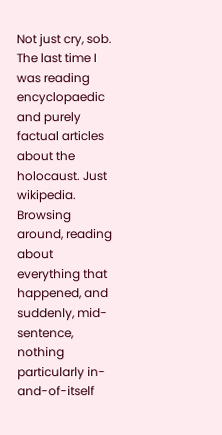Not just cry, sob. The last time I was reading encyclopaedic and purely factual articles about the holocaust. Just wikipedia. Browsing around, reading about everything that happened, and suddenly, mid-sentence, nothing particularly in-and-of-itself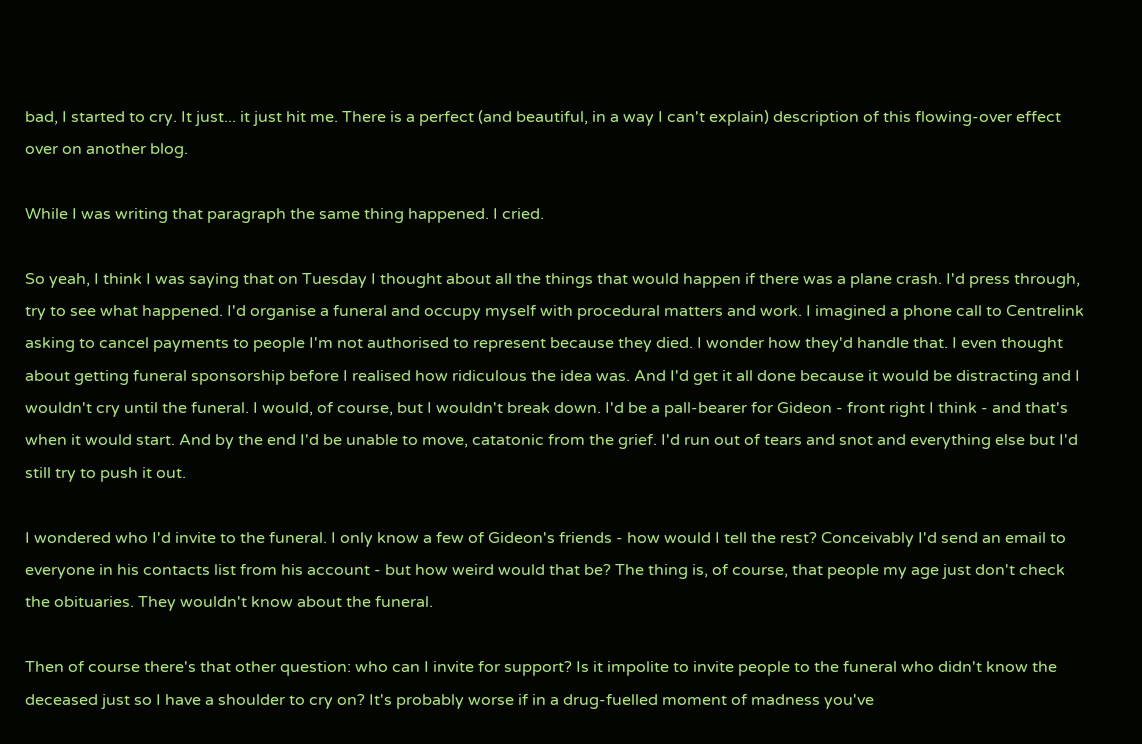bad, I started to cry. It just... it just hit me. There is a perfect (and beautiful, in a way I can't explain) description of this flowing-over effect over on another blog.

While I was writing that paragraph the same thing happened. I cried.

So yeah, I think I was saying that on Tuesday I thought about all the things that would happen if there was a plane crash. I'd press through, try to see what happened. I'd organise a funeral and occupy myself with procedural matters and work. I imagined a phone call to Centrelink asking to cancel payments to people I'm not authorised to represent because they died. I wonder how they'd handle that. I even thought about getting funeral sponsorship before I realised how ridiculous the idea was. And I'd get it all done because it would be distracting and I wouldn't cry until the funeral. I would, of course, but I wouldn't break down. I'd be a pall-bearer for Gideon - front right I think - and that's when it would start. And by the end I'd be unable to move, catatonic from the grief. I'd run out of tears and snot and everything else but I'd still try to push it out.

I wondered who I'd invite to the funeral. I only know a few of Gideon's friends - how would I tell the rest? Conceivably I'd send an email to everyone in his contacts list from his account - but how weird would that be? The thing is, of course, that people my age just don't check the obituaries. They wouldn't know about the funeral.

Then of course there's that other question: who can I invite for support? Is it impolite to invite people to the funeral who didn't know the deceased just so I have a shoulder to cry on? It's probably worse if in a drug-fuelled moment of madness you've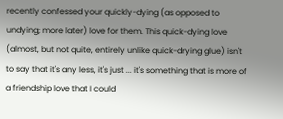recently confessed your quickly-dying (as opposed to undying; more later) love for them. This quick-dying love (almost, but not quite, entirely unlike quick-drying glue) isn't to say that it's any less, it's just ... it's something that is more of a friendship love that I could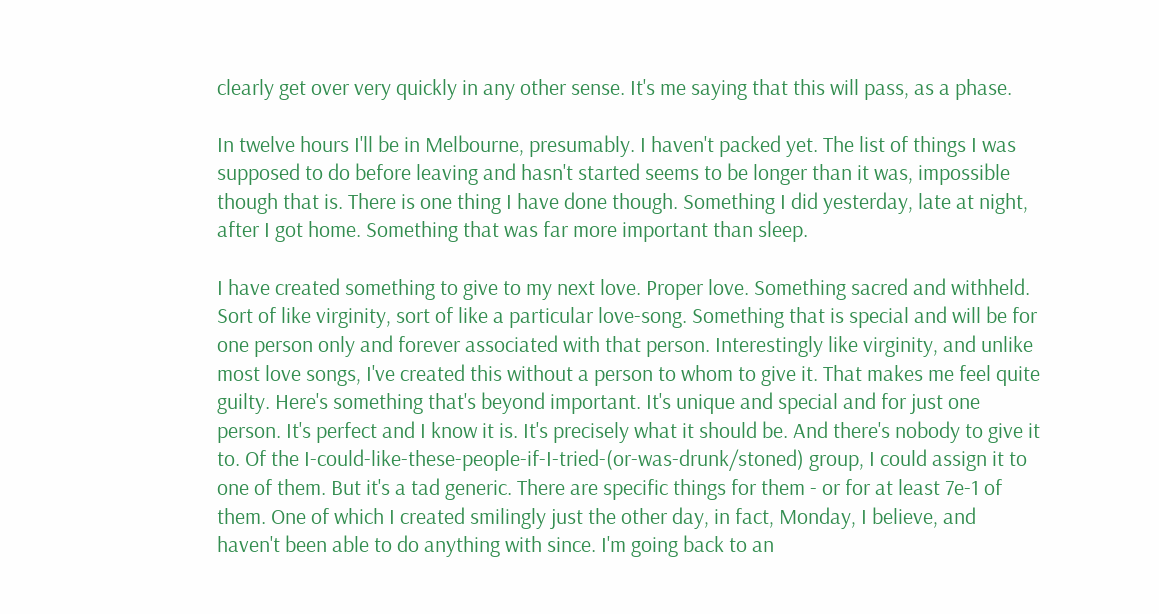clearly get over very quickly in any other sense. It's me saying that this will pass, as a phase.

In twelve hours I'll be in Melbourne, presumably. I haven't packed yet. The list of things I was supposed to do before leaving and hasn't started seems to be longer than it was, impossible though that is. There is one thing I have done though. Something I did yesterday, late at night, after I got home. Something that was far more important than sleep.

I have created something to give to my next love. Proper love. Something sacred and withheld. Sort of like virginity, sort of like a particular love-song. Something that is special and will be for one person only and forever associated with that person. Interestingly like virginity, and unlike most love songs, I've created this without a person to whom to give it. That makes me feel quite guilty. Here's something that's beyond important. It's unique and special and for just one person. It's perfect and I know it is. It's precisely what it should be. And there's nobody to give it to. Of the I-could-like-these-people-if-I-tried-(or-was-drunk/stoned) group, I could assign it to one of them. But it's a tad generic. There are specific things for them - or for at least 7e-1 of them. One of which I created smilingly just the other day, in fact, Monday, I believe, and haven't been able to do anything with since. I'm going back to an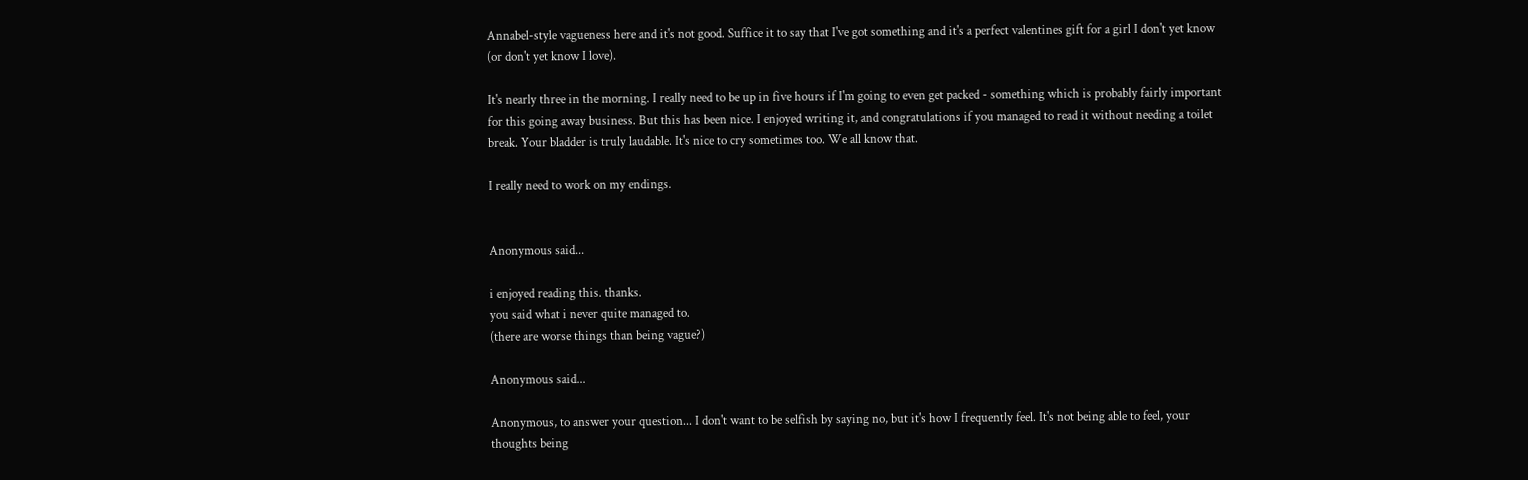Annabel-style vagueness here and it's not good. Suffice it to say that I've got something and it's a perfect valentines gift for a girl I don't yet know (or don't yet know I love).

It's nearly three in the morning. I really need to be up in five hours if I'm going to even get packed - something which is probably fairly important for this going away business. But this has been nice. I enjoyed writing it, and congratulations if you managed to read it without needing a toilet break. Your bladder is truly laudable. It's nice to cry sometimes too. We all know that.

I really need to work on my endings.


Anonymous said...

i enjoyed reading this. thanks.
you said what i never quite managed to.
(there are worse things than being vague?)

Anonymous said...

Anonymous, to answer your question... I don't want to be selfish by saying no, but it's how I frequently feel. It's not being able to feel, your thoughts being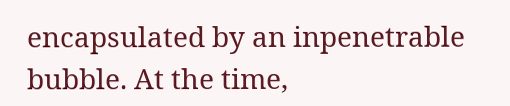encapsulated by an inpenetrable bubble. At the time,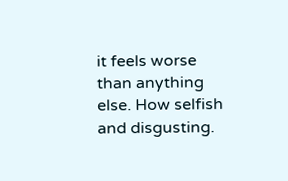it feels worse than anything else. How selfish and disgusting.